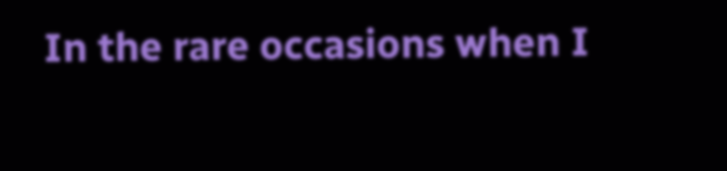In the rare occasions when I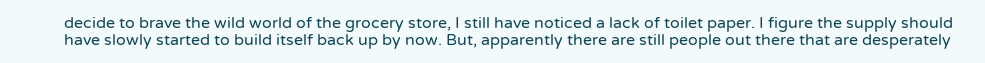decide to brave the wild world of the grocery store, I still have noticed a lack of toilet paper. I figure the supply should have slowly started to build itself back up by now. But, apparently there are still people out there that are desperately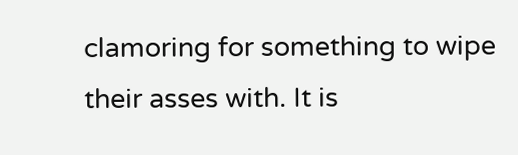clamoring for something to wipe their asses with. It is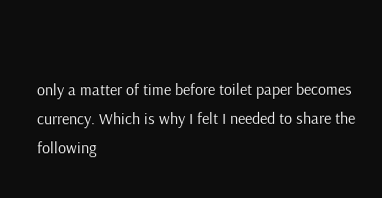only a matter of time before toilet paper becomes currency. Which is why I felt I needed to share the following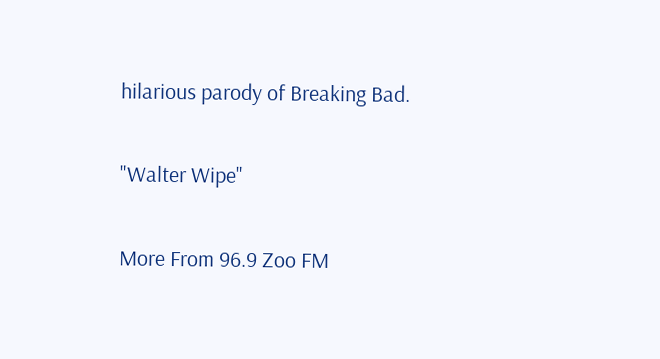hilarious parody of Breaking Bad.

"Walter Wipe"

More From 96.9 Zoo FM